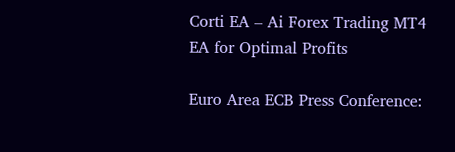Corti EA – Ai Forex Trading MT4 EA for Optimal Profits

Euro Area ECB Press Conference: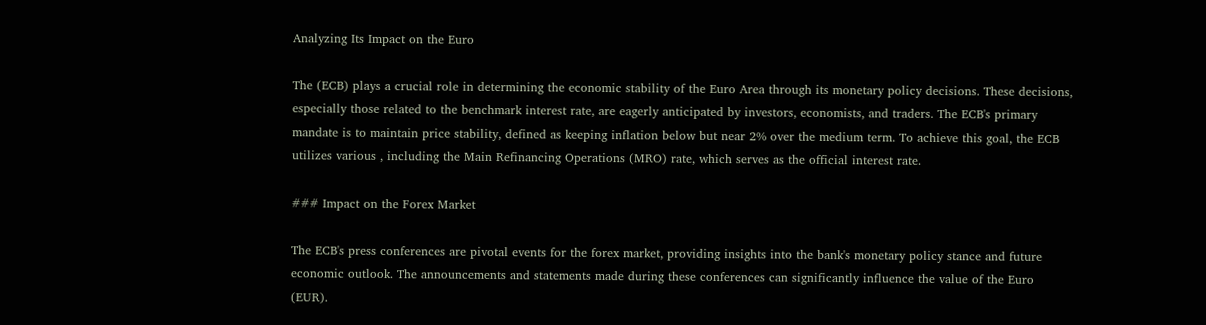Analyzing Its Impact on the Euro

The (ECB) plays a crucial role in determining the economic stability of the Euro Area through its monetary policy decisions. These decisions, especially those related to the benchmark interest rate, are eagerly anticipated by investors, economists, and traders. The ECB's primary mandate is to maintain price stability, defined as keeping inflation below but near 2% over the medium term. To achieve this goal, the ECB utilizes various , including the Main Refinancing Operations (MRO) rate, which serves as the official interest rate.

### Impact on the Forex Market

The ECB's press conferences are pivotal events for the forex market, providing insights into the bank's monetary policy stance and future economic outlook. The announcements and statements made during these conferences can significantly influence the value of the Euro (EUR).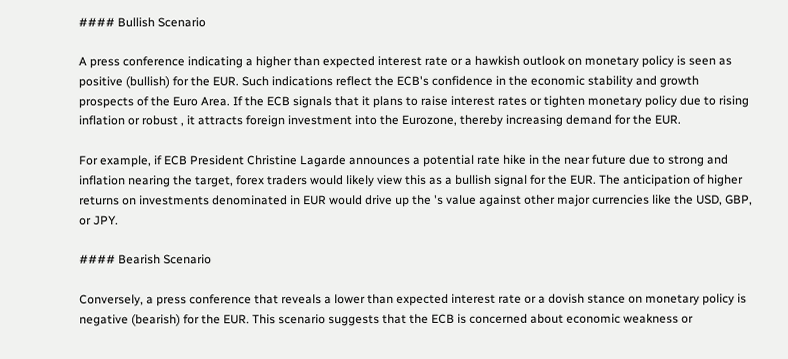#### Bullish Scenario

A press conference indicating a higher than expected interest rate or a hawkish outlook on monetary policy is seen as positive (bullish) for the EUR. Such indications reflect the ECB's confidence in the economic stability and growth prospects of the Euro Area. If the ECB signals that it plans to raise interest rates or tighten monetary policy due to rising inflation or robust , it attracts foreign investment into the Eurozone, thereby increasing demand for the EUR.

For example, if ECB President Christine Lagarde announces a potential rate hike in the near future due to strong and inflation nearing the target, forex traders would likely view this as a bullish signal for the EUR. The anticipation of higher returns on investments denominated in EUR would drive up the 's value against other major currencies like the USD, GBP, or JPY.

#### Bearish Scenario

Conversely, a press conference that reveals a lower than expected interest rate or a dovish stance on monetary policy is negative (bearish) for the EUR. This scenario suggests that the ECB is concerned about economic weakness or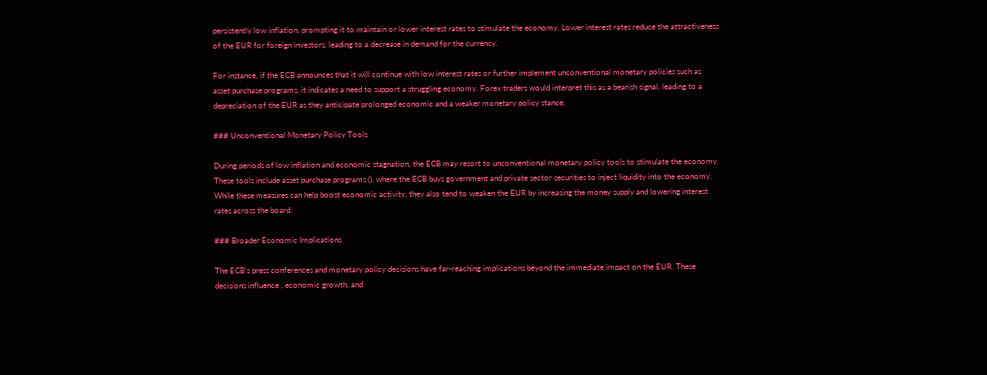persistently low inflation, prompting it to maintain or lower interest rates to stimulate the economy. Lower interest rates reduce the attractiveness of the EUR for foreign investors, leading to a decrease in demand for the currency.

For instance, if the ECB announces that it will continue with low interest rates or further implement unconventional monetary policies such as asset purchase programs, it indicates a need to support a struggling economy. Forex traders would interpret this as a bearish signal, leading to a depreciation of the EUR as they anticipate prolonged economic and a weaker monetary policy stance.

### Unconventional Monetary Policy Tools

During periods of low inflation and economic stagnation, the ECB may resort to unconventional monetary policy tools to stimulate the economy. These tools include asset purchase programs (), where the ECB buys government and private sector securities to inject liquidity into the economy. While these measures can help boost economic activity, they also tend to weaken the EUR by increasing the money supply and lowering interest rates across the board.

### Broader Economic Implications

The ECB's press conferences and monetary policy decisions have far-reaching implications beyond the immediate impact on the EUR. These decisions influence , economic growth, and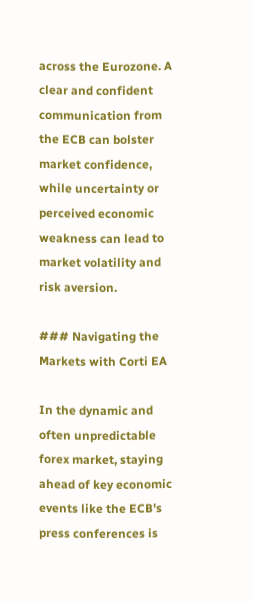across the Eurozone. A clear and confident communication from the ECB can bolster market confidence, while uncertainty or perceived economic weakness can lead to market volatility and risk aversion.

### Navigating the Markets with Corti EA

In the dynamic and often unpredictable forex market, staying ahead of key economic events like the ECB's press conferences is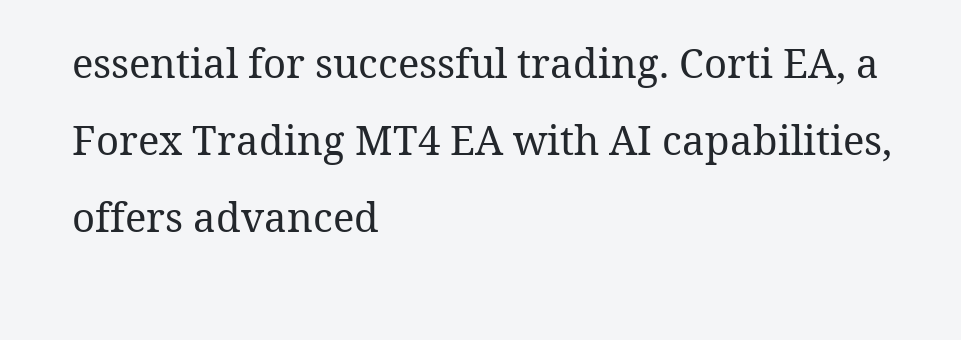essential for successful trading. Corti EA, a Forex Trading MT4 EA with AI capabilities, offers advanced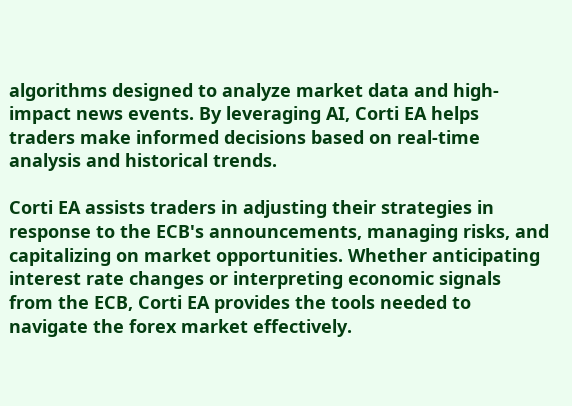algorithms designed to analyze market data and high-impact news events. By leveraging AI, Corti EA helps traders make informed decisions based on real-time analysis and historical trends.

Corti EA assists traders in adjusting their strategies in response to the ECB's announcements, managing risks, and capitalizing on market opportunities. Whether anticipating interest rate changes or interpreting economic signals from the ECB, Corti EA provides the tools needed to navigate the forex market effectively.